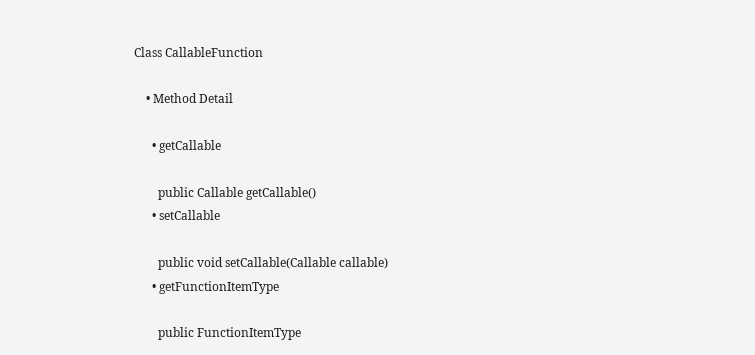Class CallableFunction

    • Method Detail

      • getCallable

        public Callable getCallable()
      • setCallable

        public void setCallable(Callable callable)
      • getFunctionItemType

        public FunctionItemType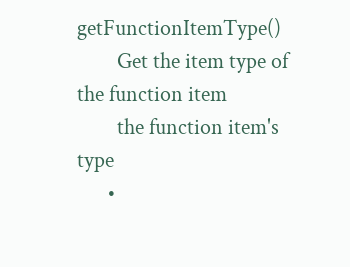getFunctionItemType()
        Get the item type of the function item
        the function item's type
      •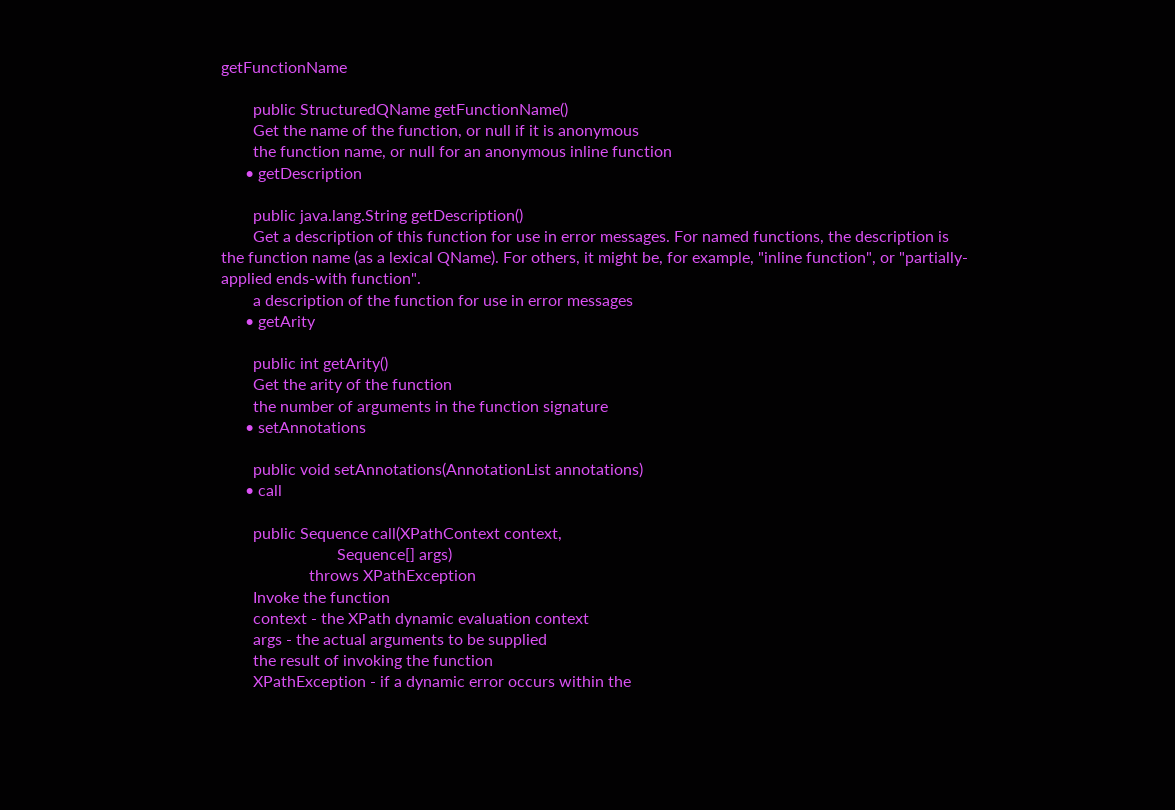getFunctionName

        public StructuredQName getFunctionName()
        Get the name of the function, or null if it is anonymous
        the function name, or null for an anonymous inline function
      • getDescription

        public java.lang.String getDescription()
        Get a description of this function for use in error messages. For named functions, the description is the function name (as a lexical QName). For others, it might be, for example, "inline function", or "partially-applied ends-with function".
        a description of the function for use in error messages
      • getArity

        public int getArity()
        Get the arity of the function
        the number of arguments in the function signature
      • setAnnotations

        public void setAnnotations(AnnotationList annotations)
      • call

        public Sequence call(XPathContext context,
                             Sequence[] args)
                      throws XPathException
        Invoke the function
        context - the XPath dynamic evaluation context
        args - the actual arguments to be supplied
        the result of invoking the function
        XPathException - if a dynamic error occurs within the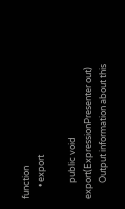function
      • export

        public void export(ExpressionPresenter out)
        Output information about this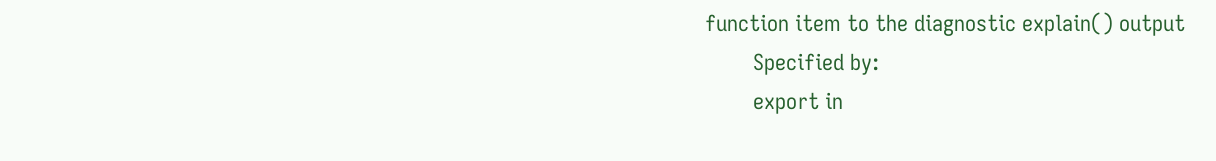function item to the diagnostic explain() output
        Specified by:
        export in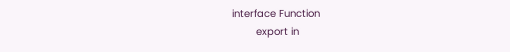interface Function
        export in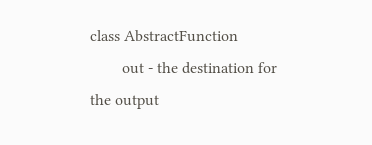class AbstractFunction
        out - the destination for the output